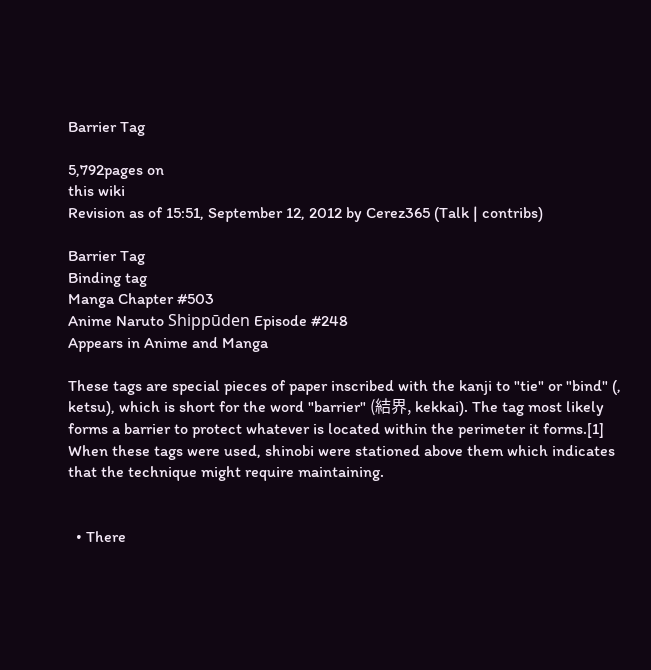Barrier Tag

5,792pages on
this wiki
Revision as of 15:51, September 12, 2012 by Cerez365 (Talk | contribs)

Barrier Tag
Binding tag
Manga Chapter #503
Anime Naruto Shippūden Episode #248
Appears in Anime and Manga

These tags are special pieces of paper inscribed with the kanji to "tie" or "bind" (, ketsu), which is short for the word "barrier" (結界, kekkai). The tag most likely forms a barrier to protect whatever is located within the perimeter it forms.[1] When these tags were used, shinobi were stationed above them which indicates that the technique might require maintaining.


  • There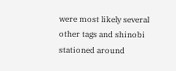were most likely several other tags and shinobi stationed around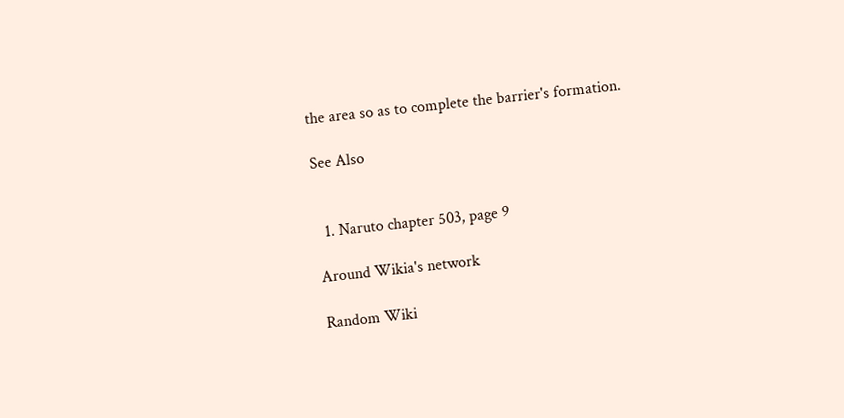the area so as to complete the barrier's formation.

See Also


  1. Naruto chapter 503, page 9

Around Wikia's network

Random Wiki